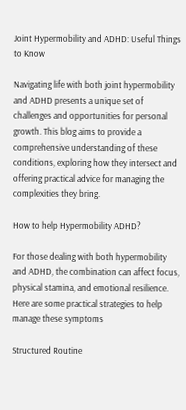Joint Hypermobility and ADHD: Useful Things to Know

Navigating life with both joint hypermobility and ADHD presents a unique set of challenges and opportunities for personal growth. This blog aims to provide a comprehensive understanding of these conditions, exploring how they intersect and offering practical advice for managing the complexities they bring.

How to help Hypermobility ADHD?

For those dealing with both hypermobility and ADHD, the combination can affect focus, physical stamina, and emotional resilience. Here are some practical strategies to help manage these symptoms

Structured Routine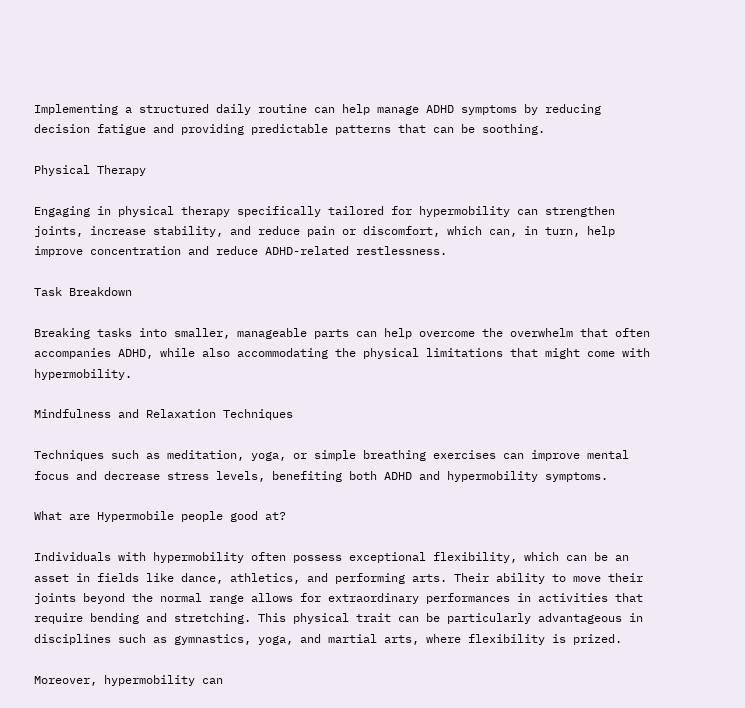Implementing a structured daily routine can help manage ADHD symptoms by reducing decision fatigue and providing predictable patterns that can be soothing.

Physical Therapy

Engaging in physical therapy specifically tailored for hypermobility can strengthen joints, increase stability, and reduce pain or discomfort, which can, in turn, help improve concentration and reduce ADHD-related restlessness.

Task Breakdown

Breaking tasks into smaller, manageable parts can help overcome the overwhelm that often accompanies ADHD, while also accommodating the physical limitations that might come with hypermobility.

Mindfulness and Relaxation Techniques

Techniques such as meditation, yoga, or simple breathing exercises can improve mental focus and decrease stress levels, benefiting both ADHD and hypermobility symptoms.

What are Hypermobile people good at?

Individuals with hypermobility often possess exceptional flexibility, which can be an asset in fields like dance, athletics, and performing arts. Their ability to move their joints beyond the normal range allows for extraordinary performances in activities that require bending and stretching. This physical trait can be particularly advantageous in disciplines such as gymnastics, yoga, and martial arts, where flexibility is prized.

Moreover, hypermobility can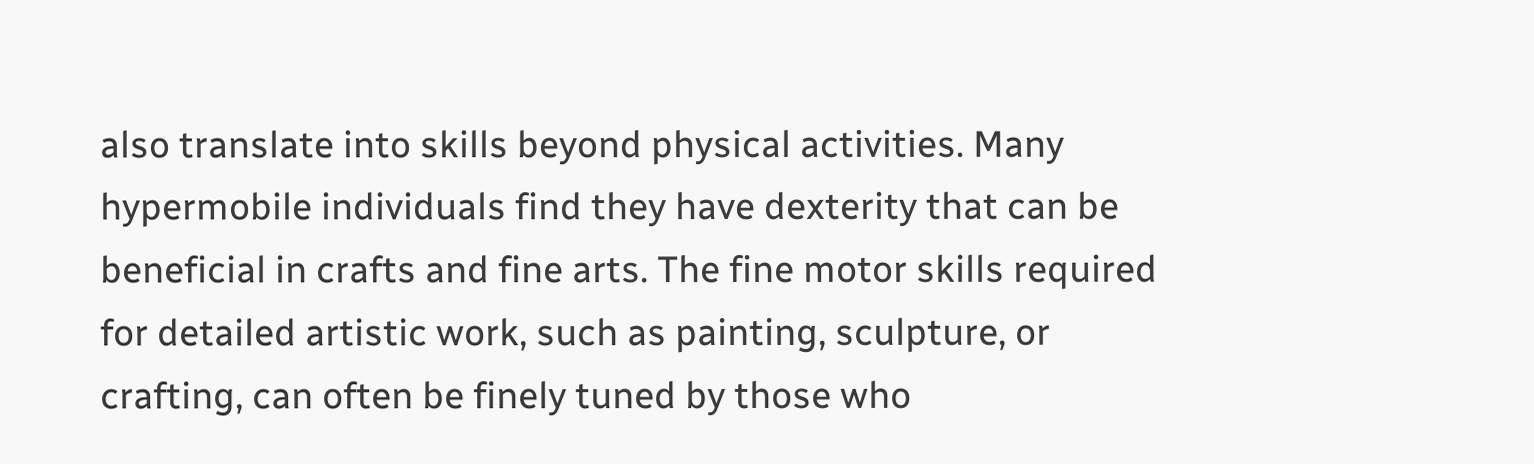also translate into skills beyond physical activities. Many hypermobile individuals find they have dexterity that can be beneficial in crafts and fine arts. The fine motor skills required for detailed artistic work, such as painting, sculpture, or crafting, can often be finely tuned by those who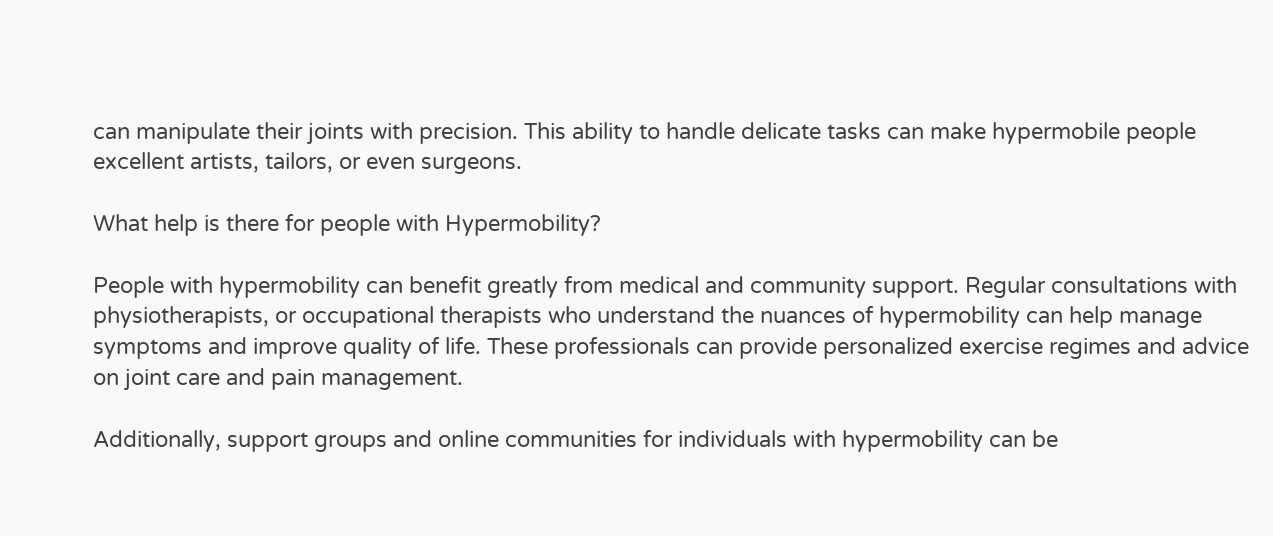can manipulate their joints with precision. This ability to handle delicate tasks can make hypermobile people excellent artists, tailors, or even surgeons.

What help is there for people with Hypermobility?

People with hypermobility can benefit greatly from medical and community support. Regular consultations with physiotherapists, or occupational therapists who understand the nuances of hypermobility can help manage symptoms and improve quality of life. These professionals can provide personalized exercise regimes and advice on joint care and pain management.

Additionally, support groups and online communities for individuals with hypermobility can be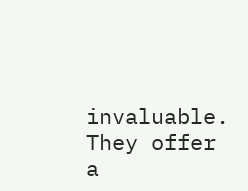invaluable. They offer a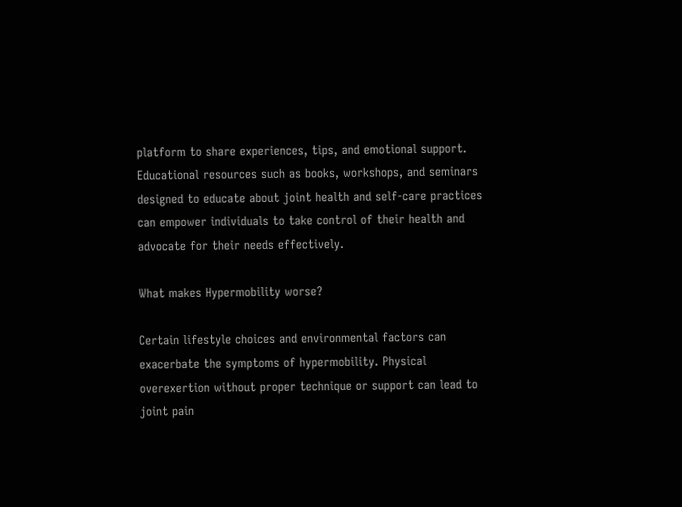platform to share experiences, tips, and emotional support. Educational resources such as books, workshops, and seminars designed to educate about joint health and self-care practices can empower individuals to take control of their health and advocate for their needs effectively.

What makes Hypermobility worse?

Certain lifestyle choices and environmental factors can exacerbate the symptoms of hypermobility. Physical overexertion without proper technique or support can lead to joint pain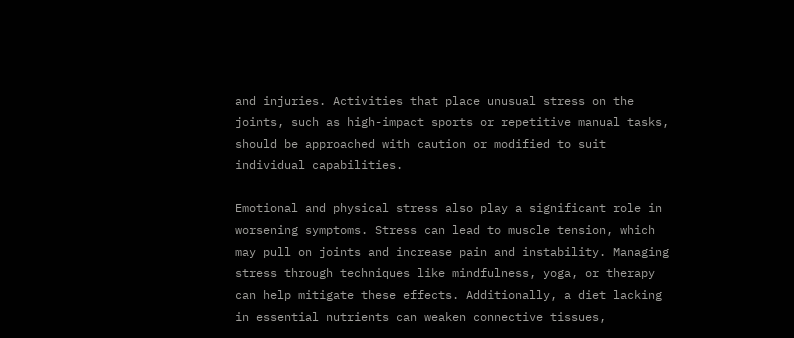and injuries. Activities that place unusual stress on the joints, such as high-impact sports or repetitive manual tasks, should be approached with caution or modified to suit individual capabilities.

Emotional and physical stress also play a significant role in worsening symptoms. Stress can lead to muscle tension, which may pull on joints and increase pain and instability. Managing stress through techniques like mindfulness, yoga, or therapy can help mitigate these effects. Additionally, a diet lacking in essential nutrients can weaken connective tissues,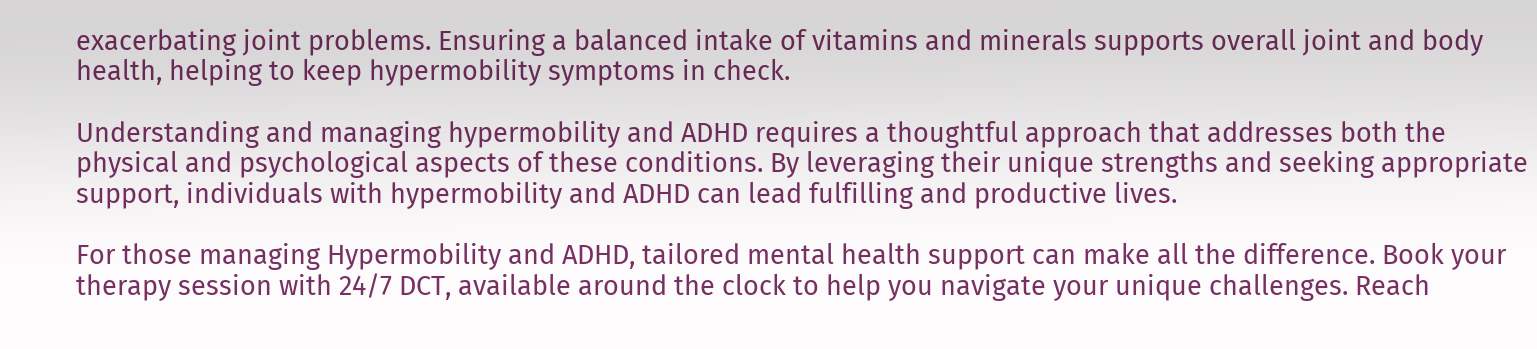exacerbating joint problems. Ensuring a balanced intake of vitamins and minerals supports overall joint and body health, helping to keep hypermobility symptoms in check.

Understanding and managing hypermobility and ADHD requires a thoughtful approach that addresses both the physical and psychological aspects of these conditions. By leveraging their unique strengths and seeking appropriate support, individuals with hypermobility and ADHD can lead fulfilling and productive lives.

For those managing Hypermobility and ADHD, tailored mental health support can make all the difference. Book your therapy session with 24/7 DCT, available around the clock to help you navigate your unique challenges. Reach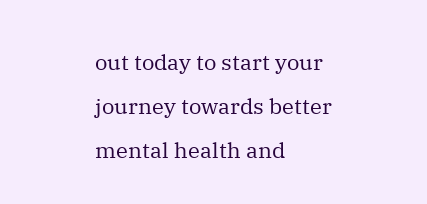out today to start your journey towards better mental health and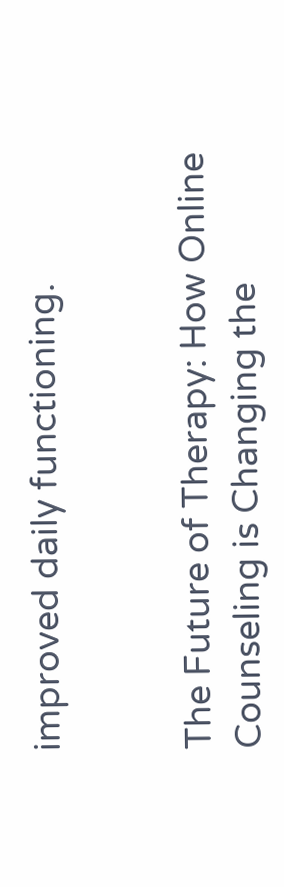improved daily functioning.


The Future of Therapy: How Online Counseling is Changing the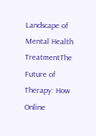Landscape of Mental Health TreatmentThe Future of Therapy: How Online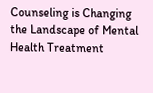Counseling is Changing the Landscape of Mental Health Treatment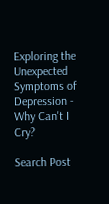Exploring the Unexpected Symptoms of Depression - Why Can't I Cry?

Search Post